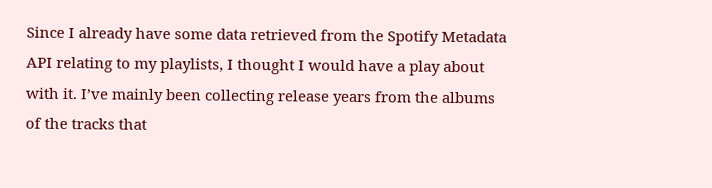Since I already have some data retrieved from the Spotify Metadata API relating to my playlists, I thought I would have a play about with it. I’ve mainly been collecting release years from the albums of the tracks that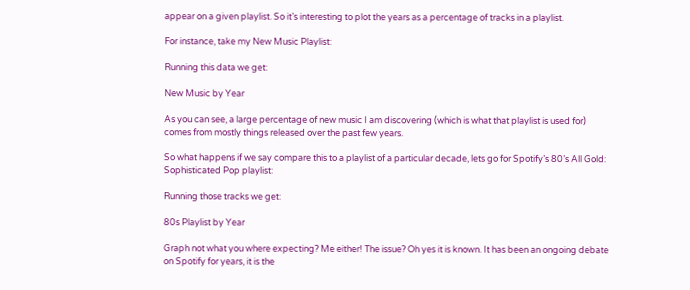appear on a given playlist. So it’s interesting to plot the years as a percentage of tracks in a playlist.

For instance, take my New Music Playlist:

Running this data we get:

New Music by Year

As you can see, a large percentage of new music I am discovering (which is what that playlist is used for) comes from mostly things released over the past few years.

So what happens if we say compare this to a playlist of a particular decade, lets go for Spotify’s 80’s All Gold: Sophisticated Pop playlist:

Running those tracks we get:

80s Playlist by Year

Graph not what you where expecting? Me either! The issue? Oh yes it is known. It has been an ongoing debate on Spotify for years, it is the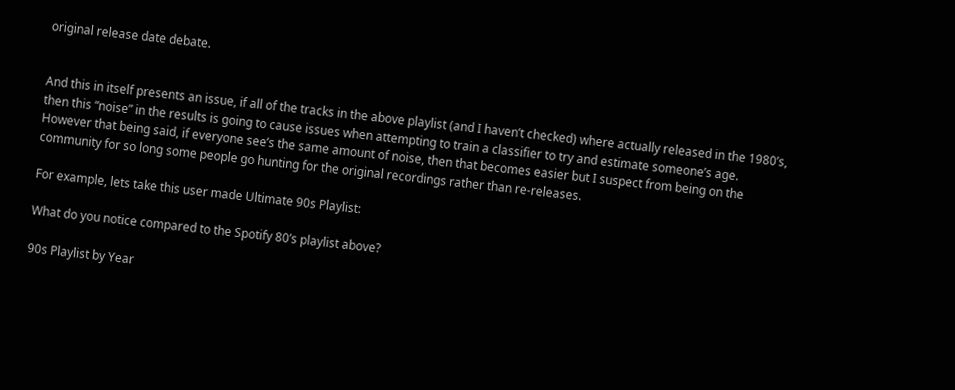original release date debate.


And this in itself presents an issue, if all of the tracks in the above playlist (and I haven’t checked) where actually released in the 1980’s, then this “noise” in the results is going to cause issues when attempting to train a classifier to try and estimate someone’s age. However that being said, if everyone see’s the same amount of noise, then that becomes easier but I suspect from being on the community for so long some people go hunting for the original recordings rather than re-releases.

For example, lets take this user made Ultimate 90s Playlist:

What do you notice compared to the Spotify 80’s playlist above?

90s Playlist by Year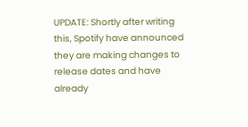UPDATE: Shortly after writing this, Spotify have announced they are making changes to release dates and have already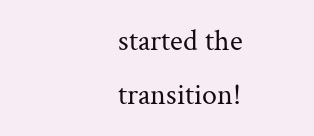started the transition!